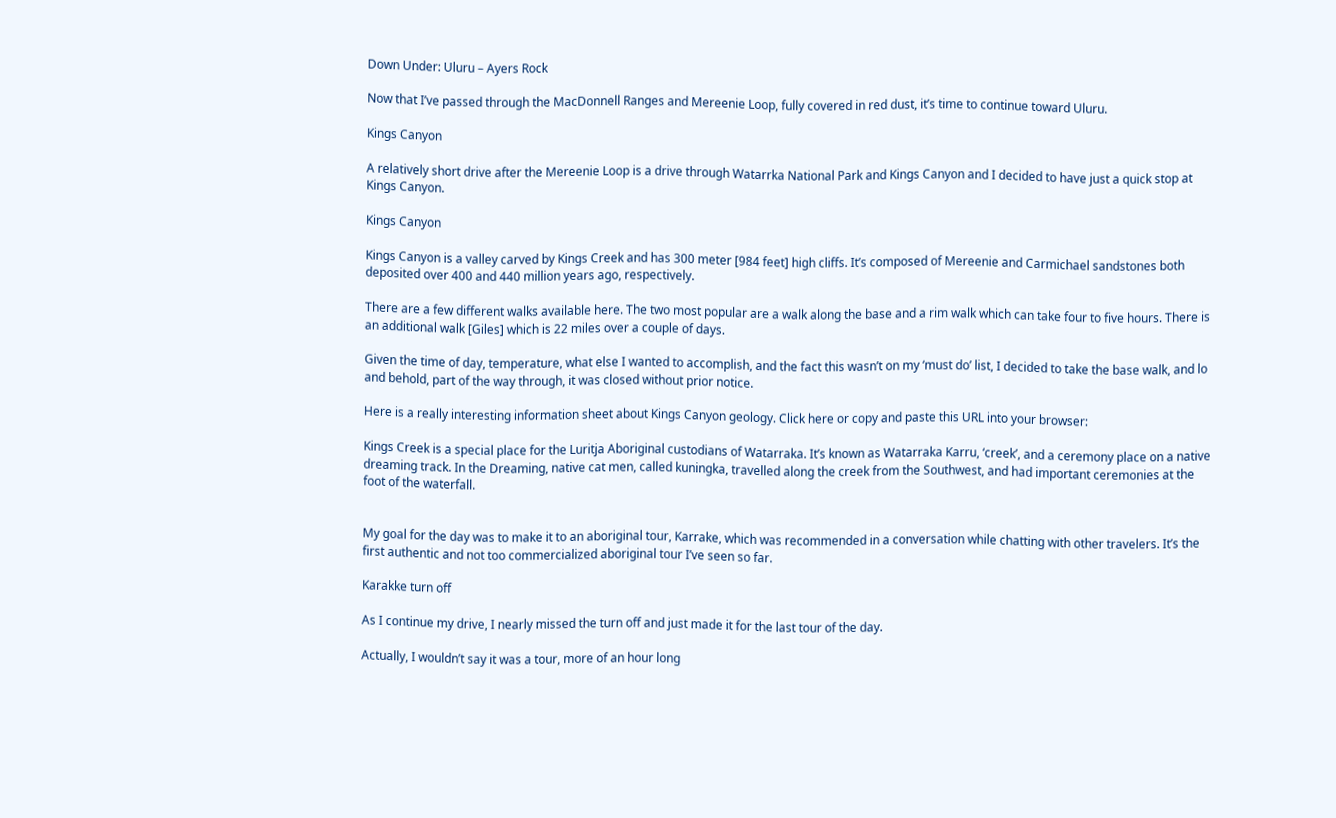Down Under: Uluru – Ayers Rock

Now that I’ve passed through the MacDonnell Ranges and Mereenie Loop, fully covered in red dust, it’s time to continue toward Uluru.

Kings Canyon

A relatively short drive after the Mereenie Loop is a drive through Watarrka National Park and Kings Canyon and I decided to have just a quick stop at Kings Canyon.

Kings Canyon

Kings Canyon is a valley carved by Kings Creek and has 300 meter [984 feet] high cliffs. It’s composed of Mereenie and Carmichael sandstones both deposited over 400 and 440 million years ago, respectively.

There are a few different walks available here. The two most popular are a walk along the base and a rim walk which can take four to five hours. There is an additional walk [Giles] which is 22 miles over a couple of days.

Given the time of day, temperature, what else I wanted to accomplish, and the fact this wasn’t on my ‘must do’ list, I decided to take the base walk, and lo and behold, part of the way through, it was closed without prior notice.

Here is a really interesting information sheet about Kings Canyon geology. Click here or copy and paste this URL into your browser:

Kings Creek is a special place for the Luritja Aboriginal custodians of Watarraka. It’s known as Watarraka Karru, ‘creek’, and a ceremony place on a native dreaming track. In the Dreaming, native cat men, called kuningka, travelled along the creek from the Southwest, and had important ceremonies at the foot of the waterfall.


My goal for the day was to make it to an aboriginal tour, Karrake, which was recommended in a conversation while chatting with other travelers. It’s the first authentic and not too commercialized aboriginal tour I’ve seen so far.

Karakke turn off

As I continue my drive, I nearly missed the turn off and just made it for the last tour of the day.

Actually, I wouldn’t say it was a tour, more of an hour long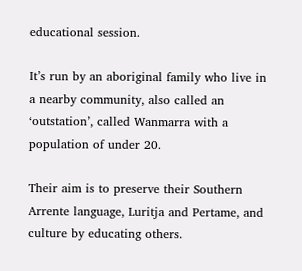educational session.

It’s run by an aboriginal family who live in a nearby community, also called an ‘outstation’, called Wanmarra with a population of under 20.

Their aim is to preserve their Southern Arrente language, Luritja and Pertame, and culture by educating others.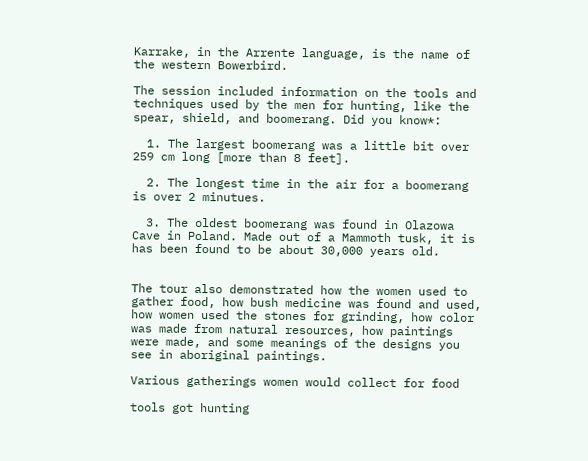Karrake, in the Arrente language, is the name of the western Bowerbird.

The session included information on the tools and techniques used by the men for hunting, like the spear, shield, and boomerang. Did you know*:

  1. The largest boomerang was a little bit over 259 cm long [more than 8 feet].

  2. The longest time in the air for a boomerang is over 2 minutues.

  3. The oldest boomerang was found in Olazowa Cave in Poland. Made out of a Mammoth tusk, it is has been found to be about 30,000 years old.


The tour also demonstrated how the women used to gather food, how bush medicine was found and used, how women used the stones for grinding, how color was made from natural resources, how paintings were made, and some meanings of the designs you see in aboriginal paintings.

Various gatherings women would collect for food

tools got hunting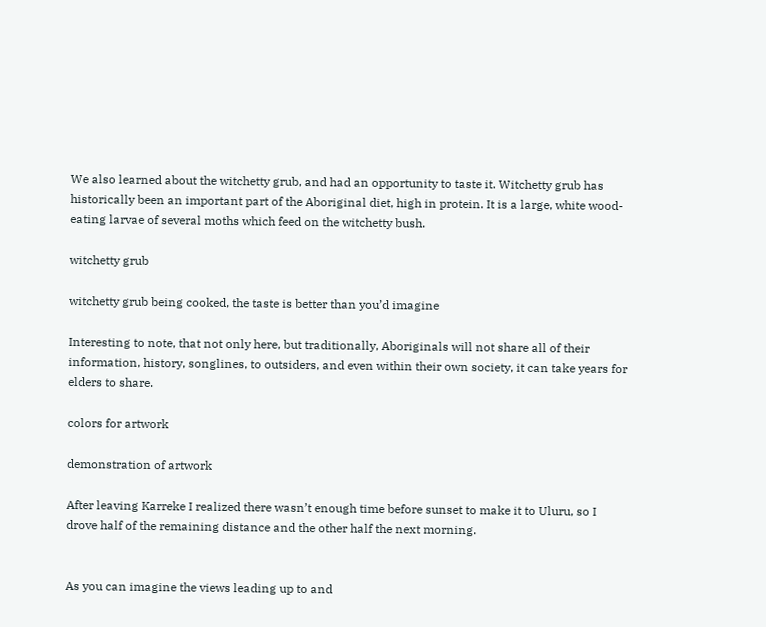We also learned about the witchetty grub, and had an opportunity to taste it. Witchetty grub has historically been an important part of the Aboriginal diet, high in protein. It is a large, white wood-eating larvae of several moths which feed on the witchetty bush.

witchetty grub

witchetty grub being cooked, the taste is better than you’d imagine

Interesting to note, that not only here, but traditionally, Aboriginals will not share all of their information, history, songlines, to outsiders, and even within their own society, it can take years for elders to share.

colors for artwork

demonstration of artwork

After leaving Karreke I realized there wasn’t enough time before sunset to make it to Uluru, so I drove half of the remaining distance and the other half the next morning.


As you can imagine the views leading up to and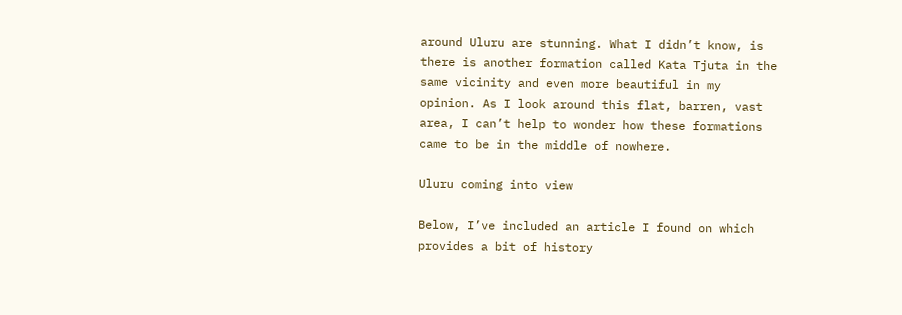around Uluru are stunning. What I didn’t know, is there is another formation called Kata Tjuta in the same vicinity and even more beautiful in my opinion. As I look around this flat, barren, vast area, I can’t help to wonder how these formations came to be in the middle of nowhere.

Uluru coming into view

Below, I’ve included an article I found on which provides a bit of history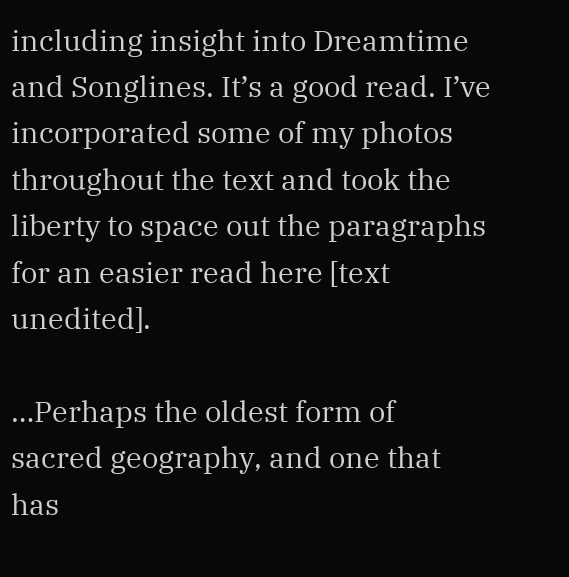including insight into Dreamtime and Songlines. It’s a good read. I’ve incorporated some of my photos throughout the text and took the liberty to space out the paragraphs for an easier read here [text unedited].

…Perhaps the oldest form of sacred geography, and one that has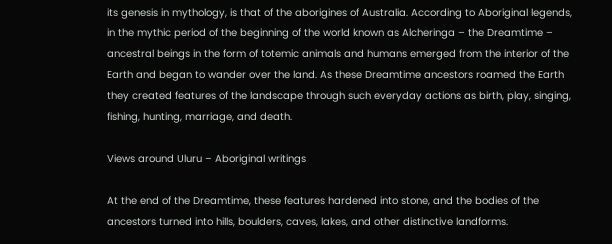its genesis in mythology, is that of the aborigines of Australia. According to Aboriginal legends, in the mythic period of the beginning of the world known as Alcheringa – the Dreamtime – ancestral beings in the form of totemic animals and humans emerged from the interior of the Earth and began to wander over the land. As these Dreamtime ancestors roamed the Earth they created features of the landscape through such everyday actions as birth, play, singing, fishing, hunting, marriage, and death.

Views around Uluru – Aboriginal writings

At the end of the Dreamtime, these features hardened into stone, and the bodies of the ancestors turned into hills, boulders, caves, lakes, and other distinctive landforms.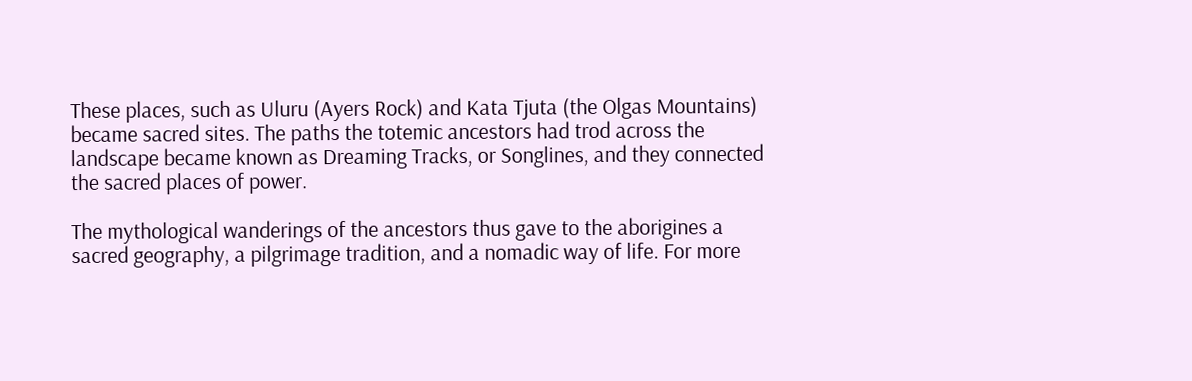These places, such as Uluru (Ayers Rock) and Kata Tjuta (the Olgas Mountains) became sacred sites. The paths the totemic ancestors had trod across the landscape became known as Dreaming Tracks, or Songlines, and they connected the sacred places of power.

The mythological wanderings of the ancestors thus gave to the aborigines a sacred geography, a pilgrimage tradition, and a nomadic way of life. For more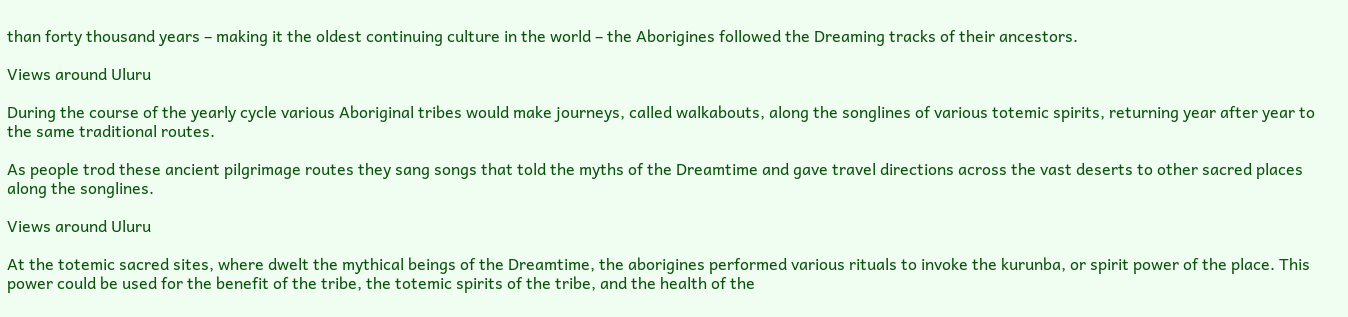than forty thousand years – making it the oldest continuing culture in the world – the Aborigines followed the Dreaming tracks of their ancestors.

Views around Uluru

During the course of the yearly cycle various Aboriginal tribes would make journeys, called walkabouts, along the songlines of various totemic spirits, returning year after year to the same traditional routes.

As people trod these ancient pilgrimage routes they sang songs that told the myths of the Dreamtime and gave travel directions across the vast deserts to other sacred places along the songlines.

Views around Uluru

At the totemic sacred sites, where dwelt the mythical beings of the Dreamtime, the aborigines performed various rituals to invoke the kurunba, or spirit power of the place. This power could be used for the benefit of the tribe, the totemic spirits of the tribe, and the health of the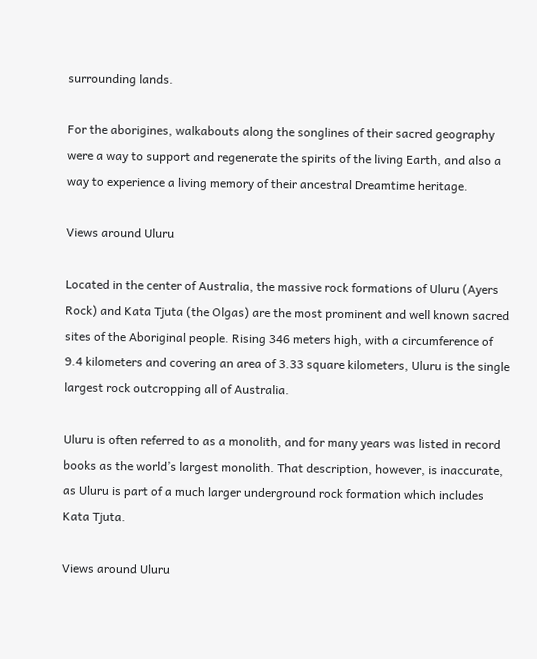surrounding lands.

For the aborigines, walkabouts along the songlines of their sacred geography were a way to support and regenerate the spirits of the living Earth, and also a way to experience a living memory of their ancestral Dreamtime heritage.

Views around Uluru

Located in the center of Australia, the massive rock formations of Uluru (Ayers Rock) and Kata Tjuta (the Olgas) are the most prominent and well known sacred sites of the Aboriginal people. Rising 346 meters high, with a circumference of 9.4 kilometers and covering an area of 3.33 square kilometers, Uluru is the single largest rock outcropping all of Australia.

Uluru is often referred to as a monolith, and for many years was listed in record books as the world’s largest monolith. That description, however, is inaccurate, as Uluru is part of a much larger underground rock formation which includes Kata Tjuta.

Views around Uluru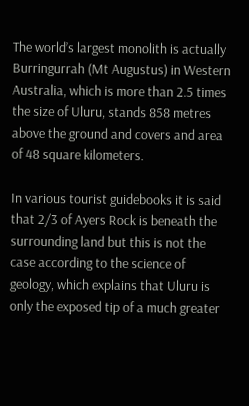The world’s largest monolith is actually Burringurrah (Mt Augustus) in Western Australia, which is more than 2.5 times the size of Uluru, stands 858 metres above the ground and covers and area of 48 square kilometers.

In various tourist guidebooks it is said that 2/3 of Ayers Rock is beneath the surrounding land but this is not the case according to the science of geology, which explains that Uluru is only the exposed tip of a much greater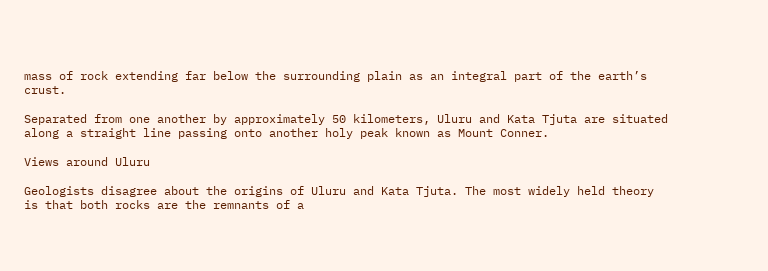mass of rock extending far below the surrounding plain as an integral part of the earth’s crust.

Separated from one another by approximately 50 kilometers, Uluru and Kata Tjuta are situated along a straight line passing onto another holy peak known as Mount Conner.

Views around Uluru

Geologists disagree about the origins of Uluru and Kata Tjuta. The most widely held theory is that both rocks are the remnants of a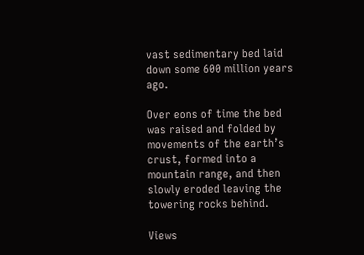vast sedimentary bed laid down some 600 million years ago.

Over eons of time the bed was raised and folded by movements of the earth’s crust, formed into a mountain range, and then slowly eroded leaving the towering rocks behind.

Views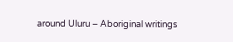around Uluru – Aboriginal writings